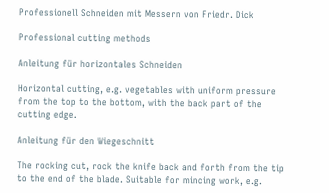Professionell Schneiden mit Messern von Friedr. Dick

Professional cutting methods

Anleitung für horizontales Schneiden

Horizontal cutting, e.g. vegetables with uniform pressure from the top to the bottom, with the back part of the cutting edge.

Anleitung für den Wiegeschnitt

The rocking cut, rock the knife back and forth from the tip to the end of the blade. Suitable for mincing work, e.g.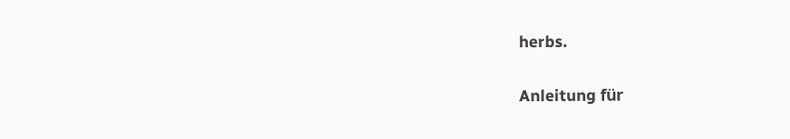herbs.

Anleitung für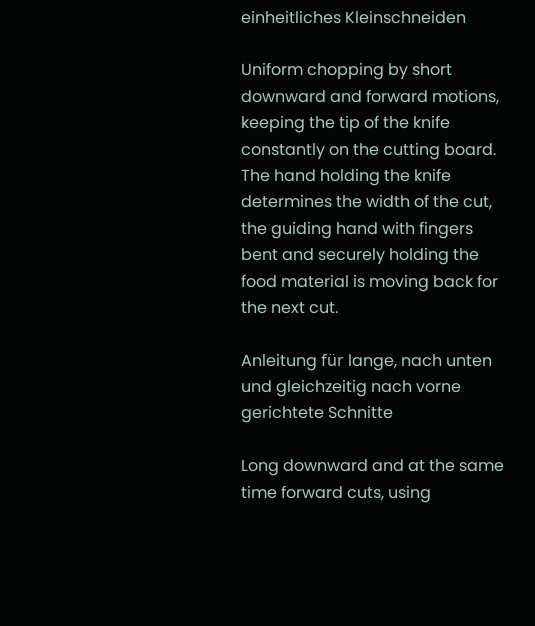einheitliches Kleinschneiden

Uniform chopping by short downward and forward motions, keeping the tip of the knife constantly on the cutting board. The hand holding the knife determines the width of the cut, the guiding hand with fingers bent and securely holding the food material is moving back for the next cut.

Anleitung für lange, nach unten und gleichzeitig nach vorne gerichtete Schnitte

Long downward and at the same time forward cuts, using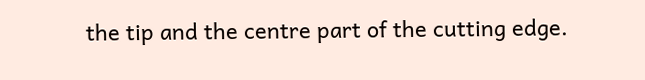the tip and the centre part of the cutting edge.